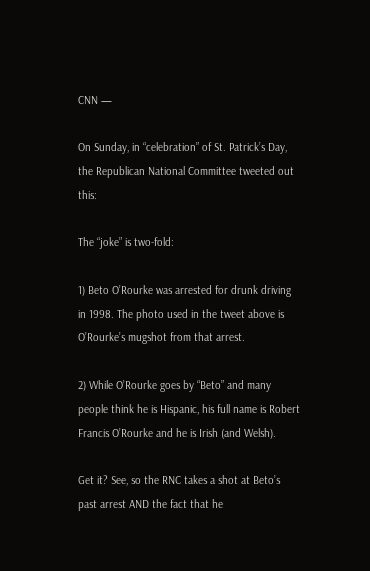CNN —

On Sunday, in “celebration” of St. Patrick’s Day, the Republican National Committee tweeted out this:

The “joke” is two-fold:

1) Beto O’Rourke was arrested for drunk driving in 1998. The photo used in the tweet above is O’Rourke’s mugshot from that arrest.

2) While O’Rourke goes by “Beto” and many people think he is Hispanic, his full name is Robert Francis O’Rourke and he is Irish (and Welsh).

Get it? See, so the RNC takes a shot at Beto’s past arrest AND the fact that he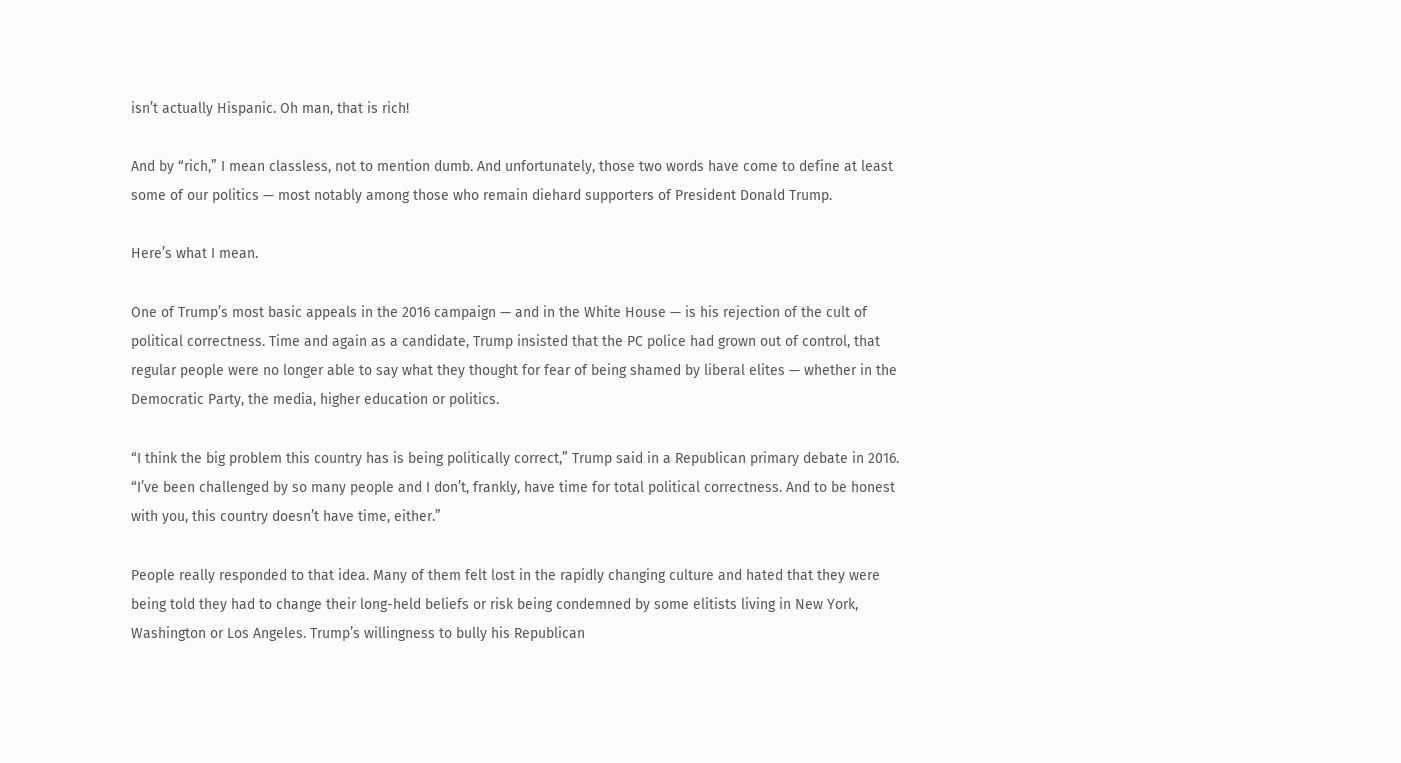isn’t actually Hispanic. Oh man, that is rich!

And by “rich,” I mean classless, not to mention dumb. And unfortunately, those two words have come to define at least some of our politics — most notably among those who remain diehard supporters of President Donald Trump.

Here’s what I mean.

One of Trump’s most basic appeals in the 2016 campaign — and in the White House — is his rejection of the cult of political correctness. Time and again as a candidate, Trump insisted that the PC police had grown out of control, that regular people were no longer able to say what they thought for fear of being shamed by liberal elites — whether in the Democratic Party, the media, higher education or politics.

“I think the big problem this country has is being politically correct,” Trump said in a Republican primary debate in 2016. “I’ve been challenged by so many people and I don’t, frankly, have time for total political correctness. And to be honest with you, this country doesn’t have time, either.”

People really responded to that idea. Many of them felt lost in the rapidly changing culture and hated that they were being told they had to change their long-held beliefs or risk being condemned by some elitists living in New York, Washington or Los Angeles. Trump’s willingness to bully his Republican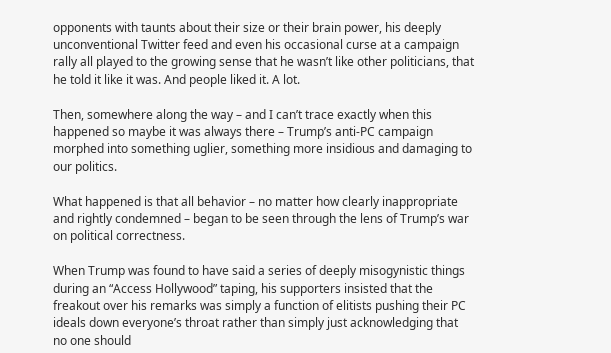opponents with taunts about their size or their brain power, his deeply unconventional Twitter feed and even his occasional curse at a campaign rally all played to the growing sense that he wasn’t like other politicians, that he told it like it was. And people liked it. A lot.

Then, somewhere along the way – and I can’t trace exactly when this happened so maybe it was always there – Trump’s anti-PC campaign morphed into something uglier, something more insidious and damaging to our politics.

What happened is that all behavior – no matter how clearly inappropriate and rightly condemned – began to be seen through the lens of Trump’s war on political correctness.

When Trump was found to have said a series of deeply misogynistic things during an “Access Hollywood” taping, his supporters insisted that the freakout over his remarks was simply a function of elitists pushing their PC ideals down everyone’s throat rather than simply just acknowledging that no one should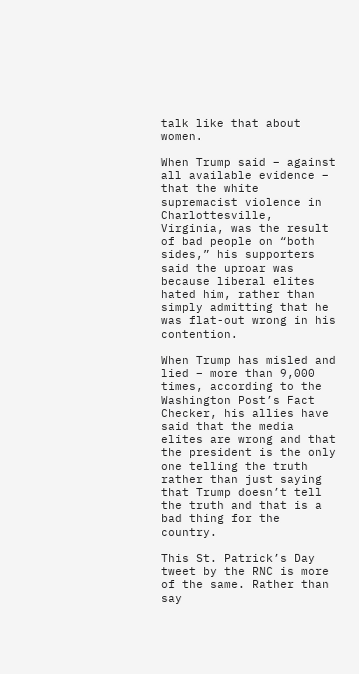talk like that about women.

When Trump said – against all available evidence – that the white supremacist violence in Charlottesville, Virginia, was the result of bad people on “both sides,” his supporters said the uproar was because liberal elites hated him, rather than simply admitting that he was flat-out wrong in his contention.

When Trump has misled and lied – more than 9,000 times, according to the Washington Post’s Fact Checker, his allies have said that the media elites are wrong and that the president is the only one telling the truth rather than just saying that Trump doesn’t tell the truth and that is a bad thing for the country.

This St. Patrick’s Day tweet by the RNC is more of the same. Rather than say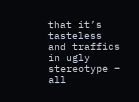that it’s tasteless and traffics in ugly stereotype – all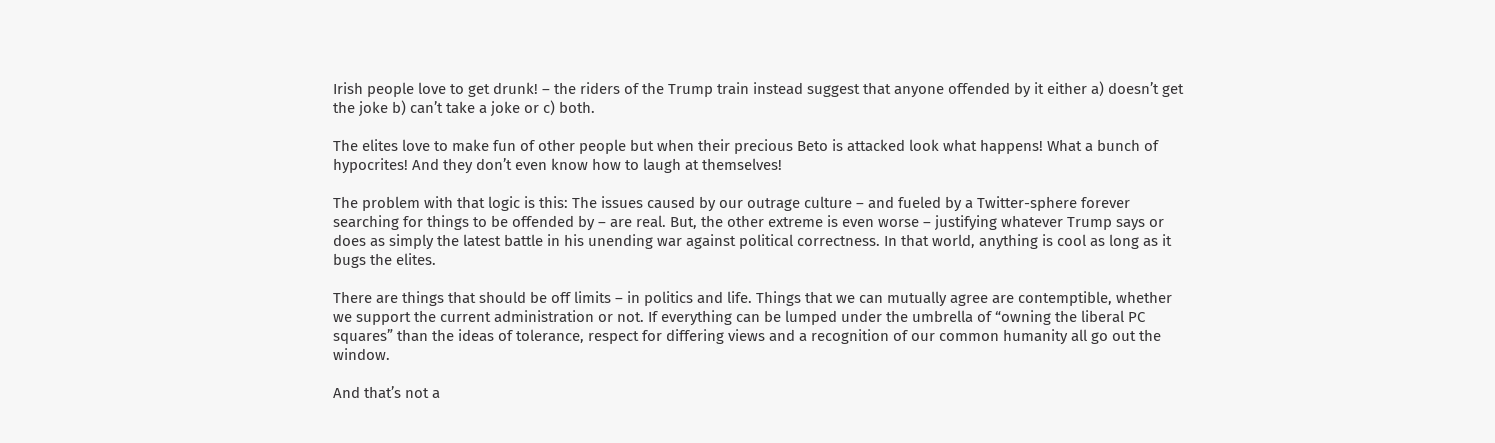Irish people love to get drunk! – the riders of the Trump train instead suggest that anyone offended by it either a) doesn’t get the joke b) can’t take a joke or c) both.

The elites love to make fun of other people but when their precious Beto is attacked look what happens! What a bunch of hypocrites! And they don’t even know how to laugh at themselves!

The problem with that logic is this: The issues caused by our outrage culture – and fueled by a Twitter-sphere forever searching for things to be offended by – are real. But, the other extreme is even worse – justifying whatever Trump says or does as simply the latest battle in his unending war against political correctness. In that world, anything is cool as long as it bugs the elites.

There are things that should be off limits – in politics and life. Things that we can mutually agree are contemptible, whether we support the current administration or not. If everything can be lumped under the umbrella of “owning the liberal PC squares” than the ideas of tolerance, respect for differing views and a recognition of our common humanity all go out the window.

And that’s not a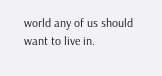world any of us should want to live in.